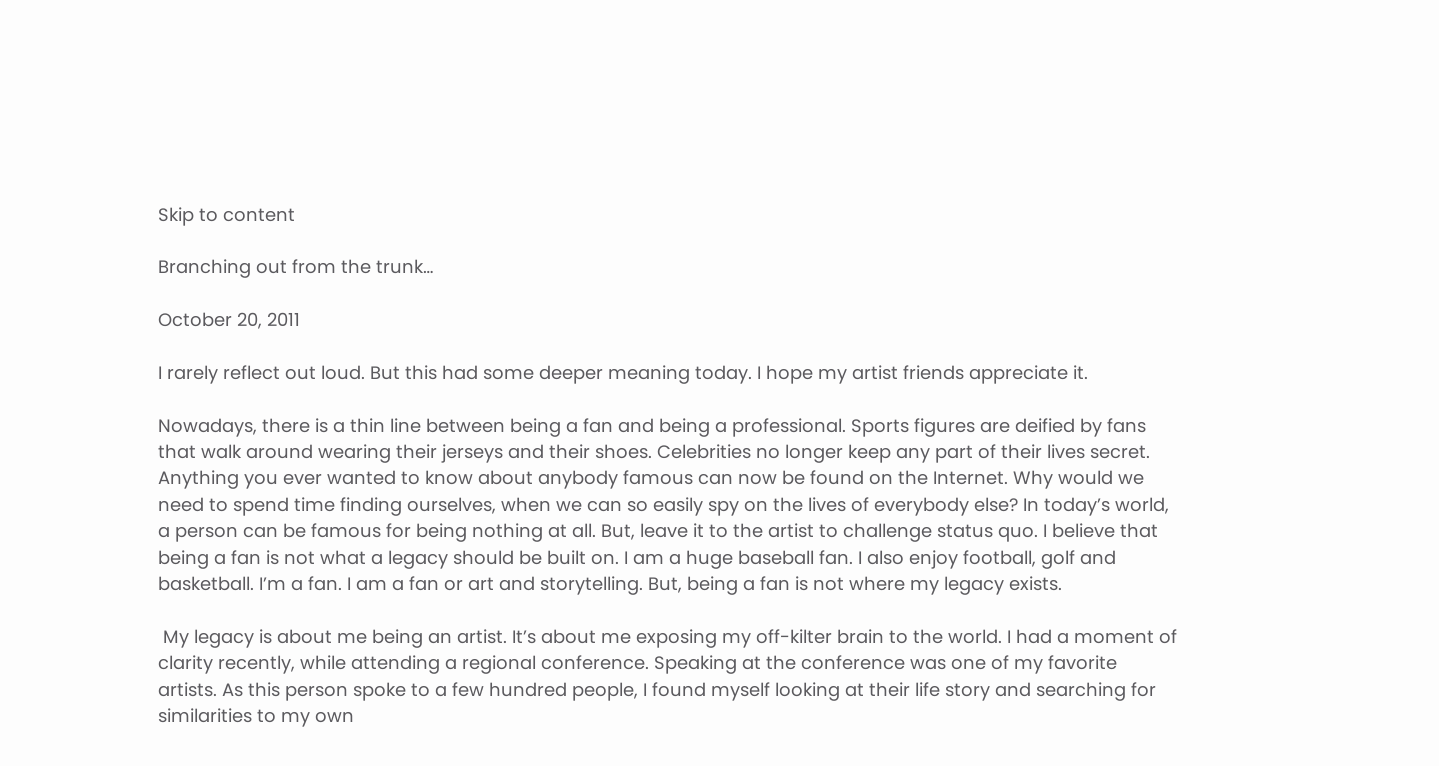Skip to content

Branching out from the trunk…

October 20, 2011

I rarely reflect out loud. But this had some deeper meaning today. I hope my artist friends appreciate it.

Nowadays, there is a thin line between being a fan and being a professional. Sports figures are deified by fans that walk around wearing their jerseys and their shoes. Celebrities no longer keep any part of their lives secret. Anything you ever wanted to know about anybody famous can now be found on the Internet. Why would we need to spend time finding ourselves, when we can so easily spy on the lives of everybody else? In today’s world, a person can be famous for being nothing at all. But, leave it to the artist to challenge status quo. I believe that being a fan is not what a legacy should be built on. I am a huge baseball fan. I also enjoy football, golf and basketball. I’m a fan. I am a fan or art and storytelling. But, being a fan is not where my legacy exists.

 My legacy is about me being an artist. It’s about me exposing my off-kilter brain to the world. I had a moment of clarity recently, while attending a regional conference. Speaking at the conference was one of my favorite artists. As this person spoke to a few hundred people, I found myself looking at their life story and searching for similarities to my own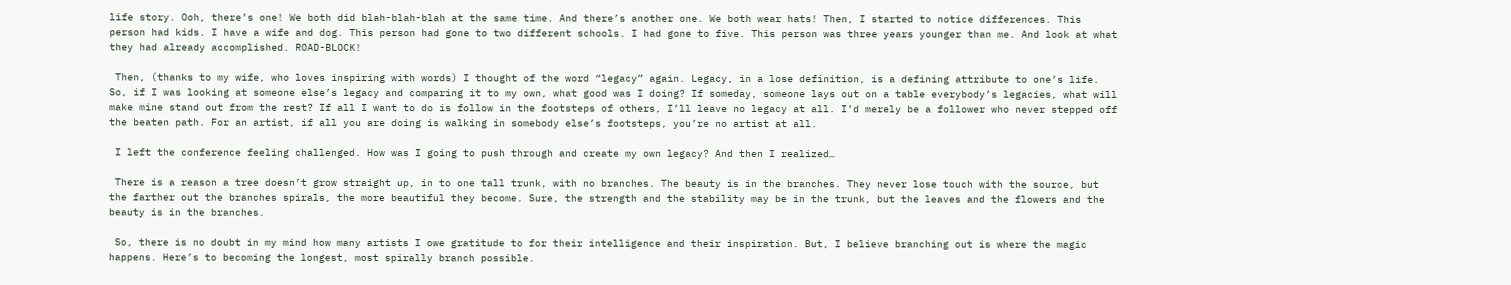life story. Ooh, there’s one! We both did blah-blah-blah at the same time. And there’s another one. We both wear hats! Then, I started to notice differences. This person had kids. I have a wife and dog. This person had gone to two different schools. I had gone to five. This person was three years younger than me. And look at what they had already accomplished. ROAD-BLOCK!

 Then, (thanks to my wife, who loves inspiring with words) I thought of the word “legacy” again. Legacy, in a lose definition, is a defining attribute to one’s life. So, if I was looking at someone else’s legacy and comparing it to my own, what good was I doing? If someday, someone lays out on a table everybody’s legacies, what will make mine stand out from the rest? If all I want to do is follow in the footsteps of others, I’ll leave no legacy at all. I’d merely be a follower who never stepped off the beaten path. For an artist, if all you are doing is walking in somebody else’s footsteps, you’re no artist at all.

 I left the conference feeling challenged. How was I going to push through and create my own legacy? And then I realized…

 There is a reason a tree doesn’t grow straight up, in to one tall trunk, with no branches. The beauty is in the branches. They never lose touch with the source, but the farther out the branches spirals, the more beautiful they become. Sure, the strength and the stability may be in the trunk, but the leaves and the flowers and the beauty is in the branches.

 So, there is no doubt in my mind how many artists I owe gratitude to for their intelligence and their inspiration. But, I believe branching out is where the magic happens. Here’s to becoming the longest, most spirally branch possible.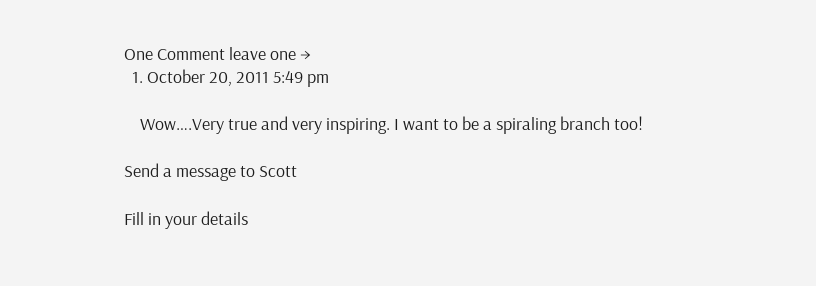One Comment leave one →
  1. October 20, 2011 5:49 pm

    Wow….Very true and very inspiring. I want to be a spiraling branch too!

Send a message to Scott

Fill in your details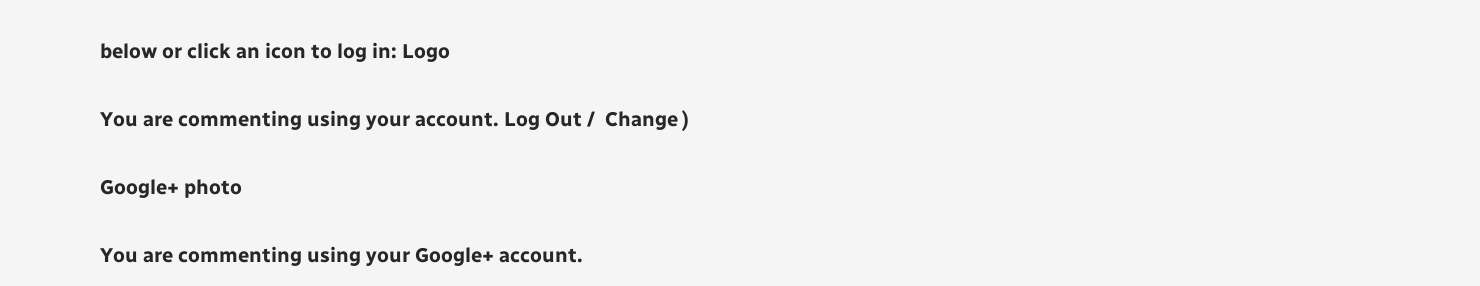below or click an icon to log in: Logo

You are commenting using your account. Log Out /  Change )

Google+ photo

You are commenting using your Google+ account.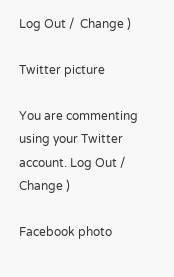Log Out /  Change )

Twitter picture

You are commenting using your Twitter account. Log Out /  Change )

Facebook photo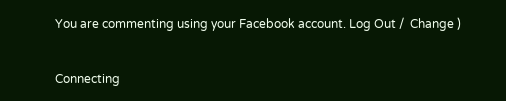You are commenting using your Facebook account. Log Out /  Change )


Connecting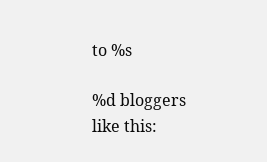to %s

%d bloggers like this: